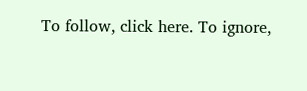To follow, click here. To ignore,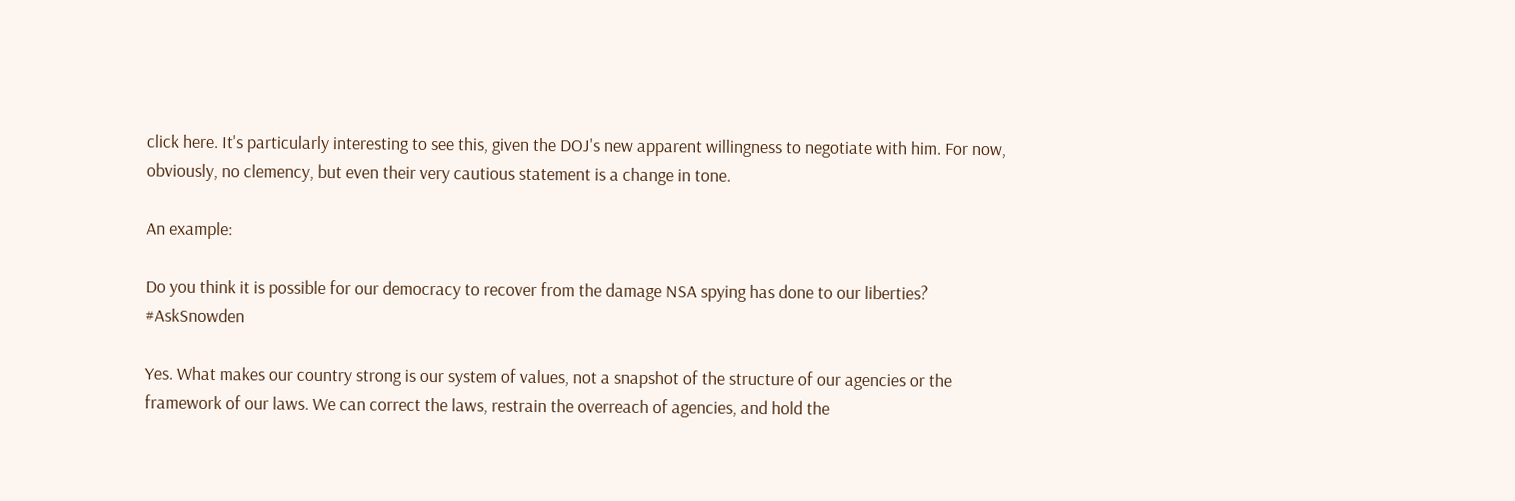click here. It's particularly interesting to see this, given the DOJ's new apparent willingness to negotiate with him. For now, obviously, no clemency, but even their very cautious statement is a change in tone.

An example:

Do you think it is possible for our democracy to recover from the damage NSA spying has done to our liberties? #AskSnowden

Yes. What makes our country strong is our system of values, not a snapshot of the structure of our agencies or the framework of our laws. We can correct the laws, restrain the overreach of agencies, and hold the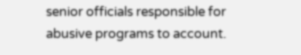senior officials responsible for abusive programs to account.